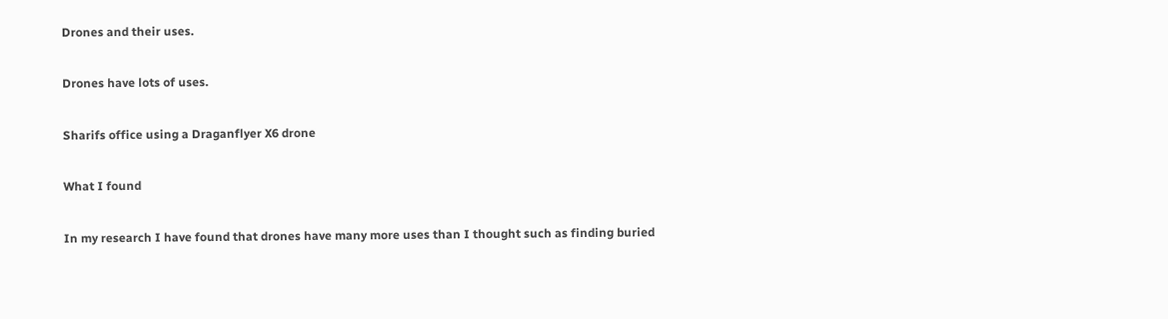Drones and their uses.

Drones have lots of uses.

Sharifs office using a Draganflyer X6 drone

What I found

In my research I have found that drones have many more uses than I thought such as finding buried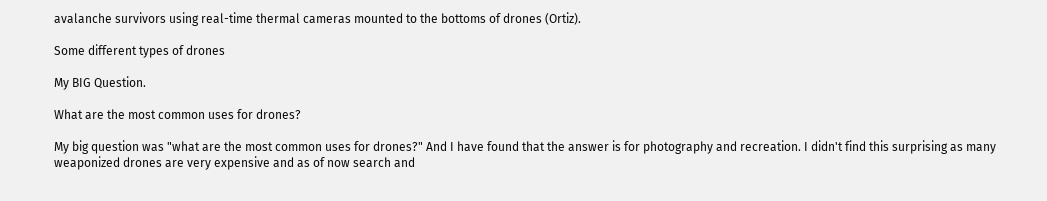avalanche survivors using real-time thermal cameras mounted to the bottoms of drones (Ortiz).

Some different types of drones

My BIG Question.

What are the most common uses for drones?

My big question was "what are the most common uses for drones?" And I have found that the answer is for photography and recreation. I didn't find this surprising as many weaponized drones are very expensive and as of now search and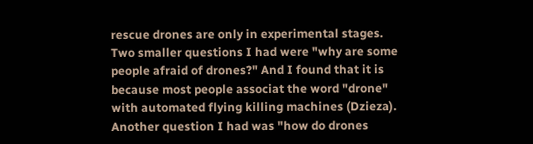rescue drones are only in experimental stages. Two smaller questions I had were "why are some people afraid of drones?" And I found that it is because most people associat the word "drone" with automated flying killing machines (Dzieza). Another question I had was "how do drones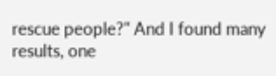rescue people?" And I found many results, one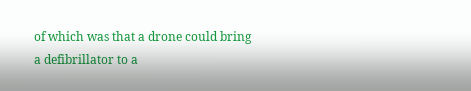of which was that a drone could bring a defibrillator to a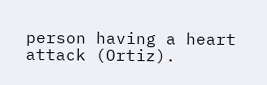person having a heart attack (Ortiz).